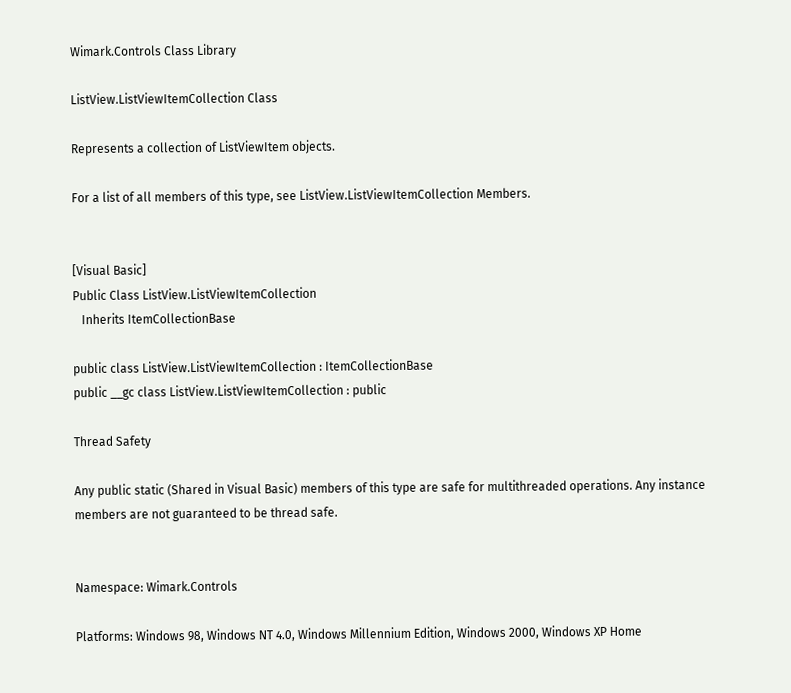Wimark.Controls Class Library

ListView.ListViewItemCollection Class

Represents a collection of ListViewItem objects.

For a list of all members of this type, see ListView.ListViewItemCollection Members.


[Visual Basic]
Public Class ListView.ListViewItemCollection
   Inherits ItemCollectionBase

public class ListView.ListViewItemCollection : ItemCollectionBase
public __gc class ListView.ListViewItemCollection : public

Thread Safety

Any public static (Shared in Visual Basic) members of this type are safe for multithreaded operations. Any instance members are not guaranteed to be thread safe.


Namespace: Wimark.Controls

Platforms: Windows 98, Windows NT 4.0, Windows Millennium Edition, Windows 2000, Windows XP Home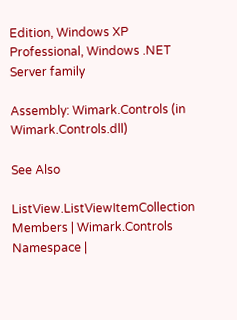Edition, Windows XP Professional, Windows .NET Server family

Assembly: Wimark.Controls (in Wimark.Controls.dll)

See Also

ListView.ListViewItemCollection Members | Wimark.Controls Namespace |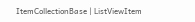ItemCollectionBase | ListViewItem